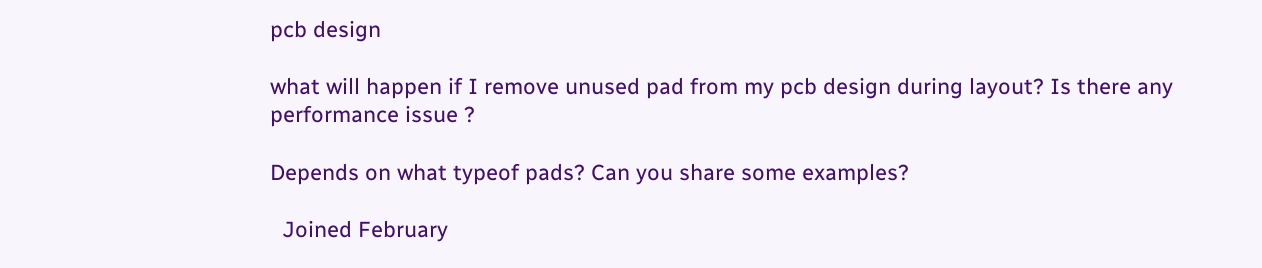pcb design

what will happen if I remove unused pad from my pcb design during layout? Is there any performance issue ?

Depends on what typeof pads? Can you share some examples?

  Joined February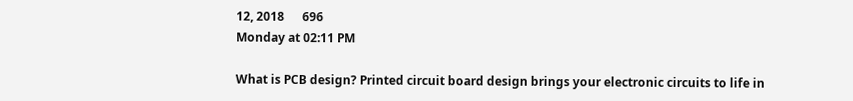12, 2018      696
Monday at 02:11 PM

What is PCB design? Printed circuit board design brings your electronic circuits to life in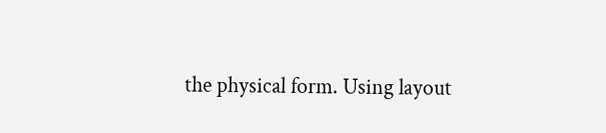the physical form. Using layout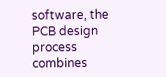software, the PCB design process combines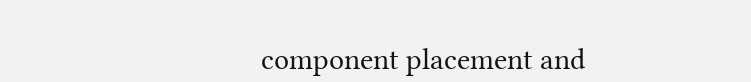component placement and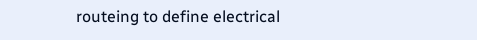routeing to define electrical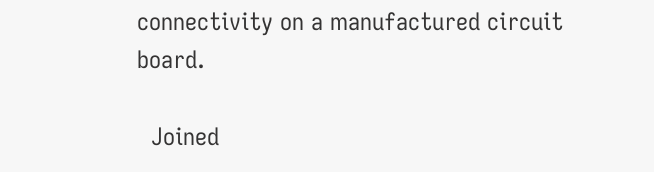connectivity on a manufactured circuit board.

  Joined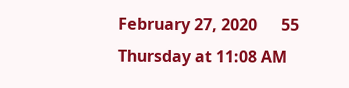February 27, 2020      55
Thursday at 11:08 AM